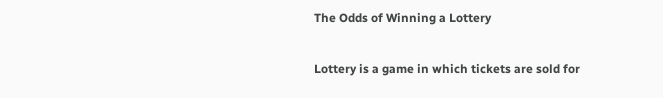The Odds of Winning a Lottery

Lottery is a game in which tickets are sold for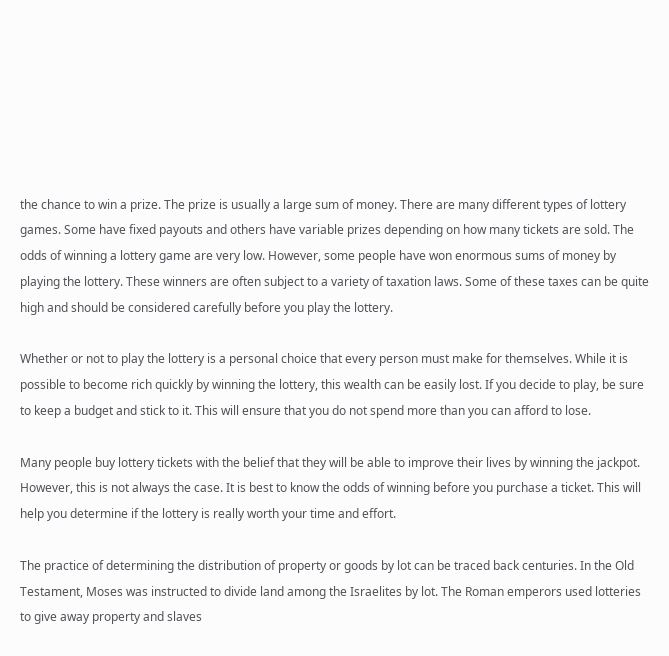the chance to win a prize. The prize is usually a large sum of money. There are many different types of lottery games. Some have fixed payouts and others have variable prizes depending on how many tickets are sold. The odds of winning a lottery game are very low. However, some people have won enormous sums of money by playing the lottery. These winners are often subject to a variety of taxation laws. Some of these taxes can be quite high and should be considered carefully before you play the lottery.

Whether or not to play the lottery is a personal choice that every person must make for themselves. While it is possible to become rich quickly by winning the lottery, this wealth can be easily lost. If you decide to play, be sure to keep a budget and stick to it. This will ensure that you do not spend more than you can afford to lose.

Many people buy lottery tickets with the belief that they will be able to improve their lives by winning the jackpot. However, this is not always the case. It is best to know the odds of winning before you purchase a ticket. This will help you determine if the lottery is really worth your time and effort.

The practice of determining the distribution of property or goods by lot can be traced back centuries. In the Old Testament, Moses was instructed to divide land among the Israelites by lot. The Roman emperors used lotteries to give away property and slaves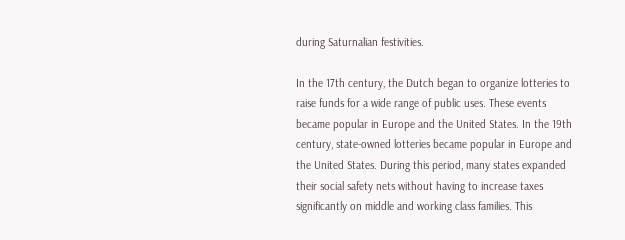during Saturnalian festivities.

In the 17th century, the Dutch began to organize lotteries to raise funds for a wide range of public uses. These events became popular in Europe and the United States. In the 19th century, state-owned lotteries became popular in Europe and the United States. During this period, many states expanded their social safety nets without having to increase taxes significantly on middle and working class families. This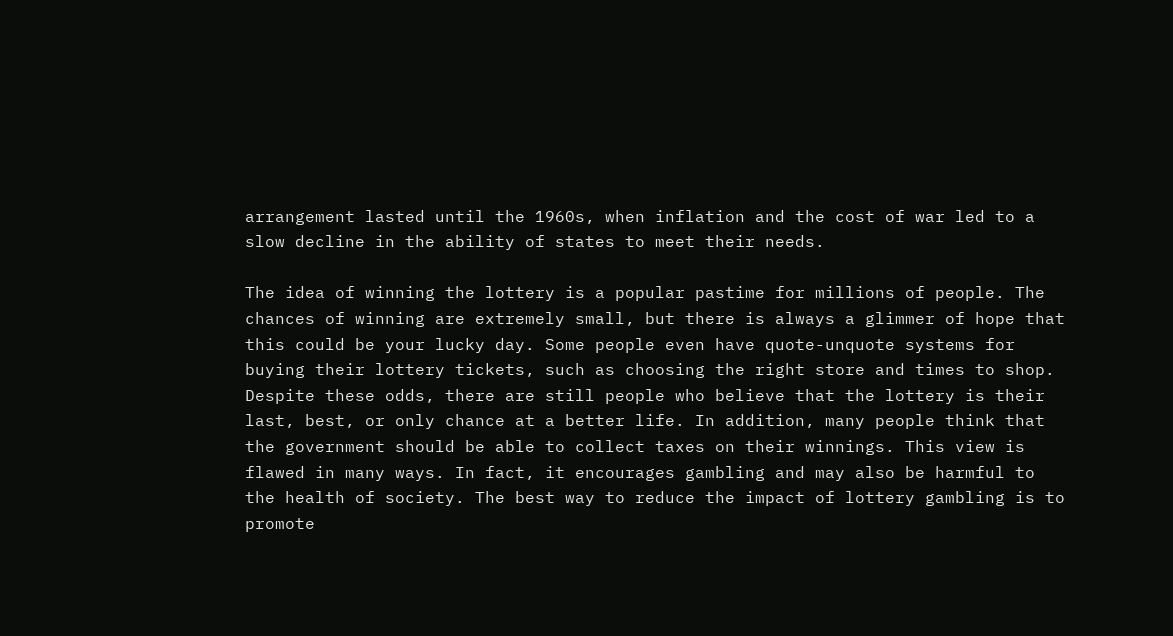arrangement lasted until the 1960s, when inflation and the cost of war led to a slow decline in the ability of states to meet their needs.

The idea of winning the lottery is a popular pastime for millions of people. The chances of winning are extremely small, but there is always a glimmer of hope that this could be your lucky day. Some people even have quote-unquote systems for buying their lottery tickets, such as choosing the right store and times to shop. Despite these odds, there are still people who believe that the lottery is their last, best, or only chance at a better life. In addition, many people think that the government should be able to collect taxes on their winnings. This view is flawed in many ways. In fact, it encourages gambling and may also be harmful to the health of society. The best way to reduce the impact of lottery gambling is to promote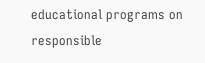educational programs on responsible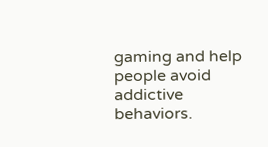gaming and help people avoid addictive behaviors.